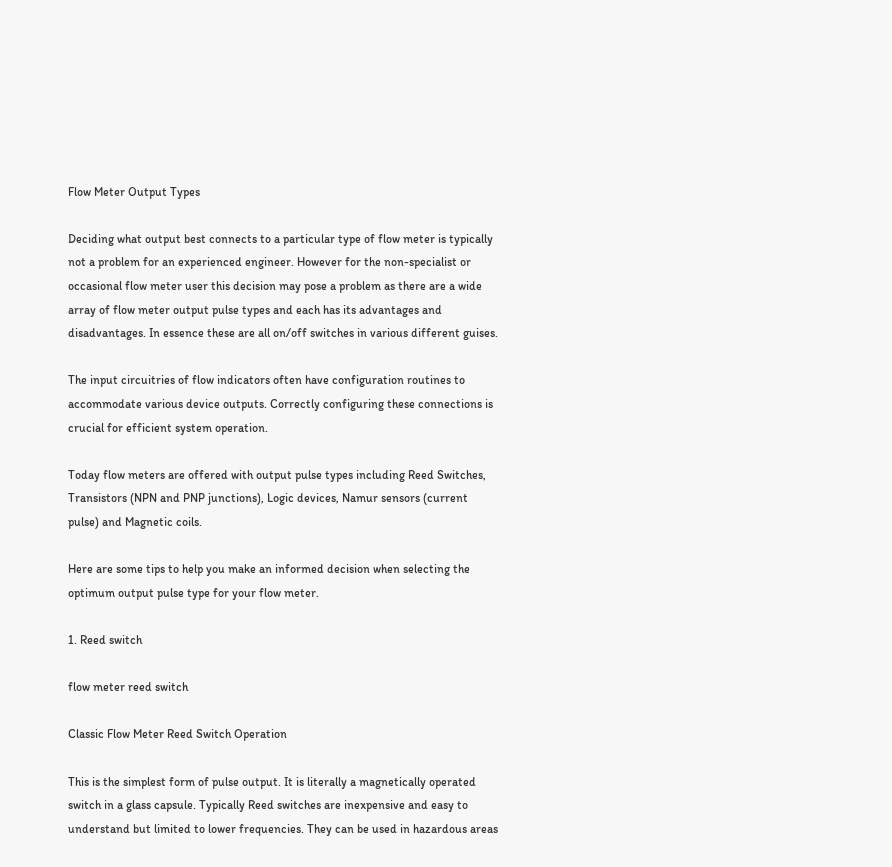Flow Meter Output Types

Deciding what output best connects to a particular type of flow meter is typically not a problem for an experienced engineer. However for the non-specialist or occasional flow meter user this decision may pose a problem as there are a wide array of flow meter output pulse types and each has its advantages and disadvantages. In essence these are all on/off switches in various different guises.

The input circuitries of flow indicators often have configuration routines to accommodate various device outputs. Correctly configuring these connections is crucial for efficient system operation.

Today flow meters are offered with output pulse types including Reed Switches, Transistors (NPN and PNP junctions), Logic devices, Namur sensors (current pulse) and Magnetic coils.

Here are some tips to help you make an informed decision when selecting the optimum output pulse type for your flow meter.

1. Reed switch

flow meter reed switch

Classic Flow Meter Reed Switch Operation

This is the simplest form of pulse output. It is literally a magnetically operated switch in a glass capsule. Typically Reed switches are inexpensive and easy to understand but limited to lower frequencies. They can be used in hazardous areas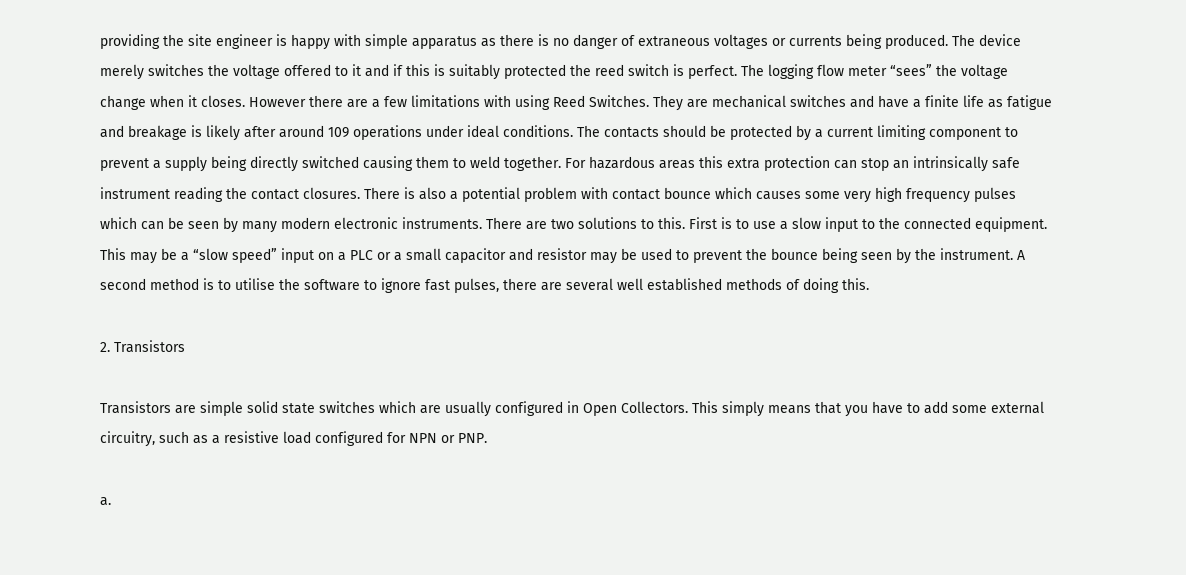providing the site engineer is happy with simple apparatus as there is no danger of extraneous voltages or currents being produced. The device merely switches the voltage offered to it and if this is suitably protected the reed switch is perfect. The logging flow meter “sees” the voltage change when it closes. However there are a few limitations with using Reed Switches. They are mechanical switches and have a finite life as fatigue and breakage is likely after around 109 operations under ideal conditions. The contacts should be protected by a current limiting component to prevent a supply being directly switched causing them to weld together. For hazardous areas this extra protection can stop an intrinsically safe instrument reading the contact closures. There is also a potential problem with contact bounce which causes some very high frequency pulses which can be seen by many modern electronic instruments. There are two solutions to this. First is to use a slow input to the connected equipment. This may be a “slow speed” input on a PLC or a small capacitor and resistor may be used to prevent the bounce being seen by the instrument. A second method is to utilise the software to ignore fast pulses, there are several well established methods of doing this.

2. Transistors

Transistors are simple solid state switches which are usually configured in Open Collectors. This simply means that you have to add some external circuitry, such as a resistive load configured for NPN or PNP.

a.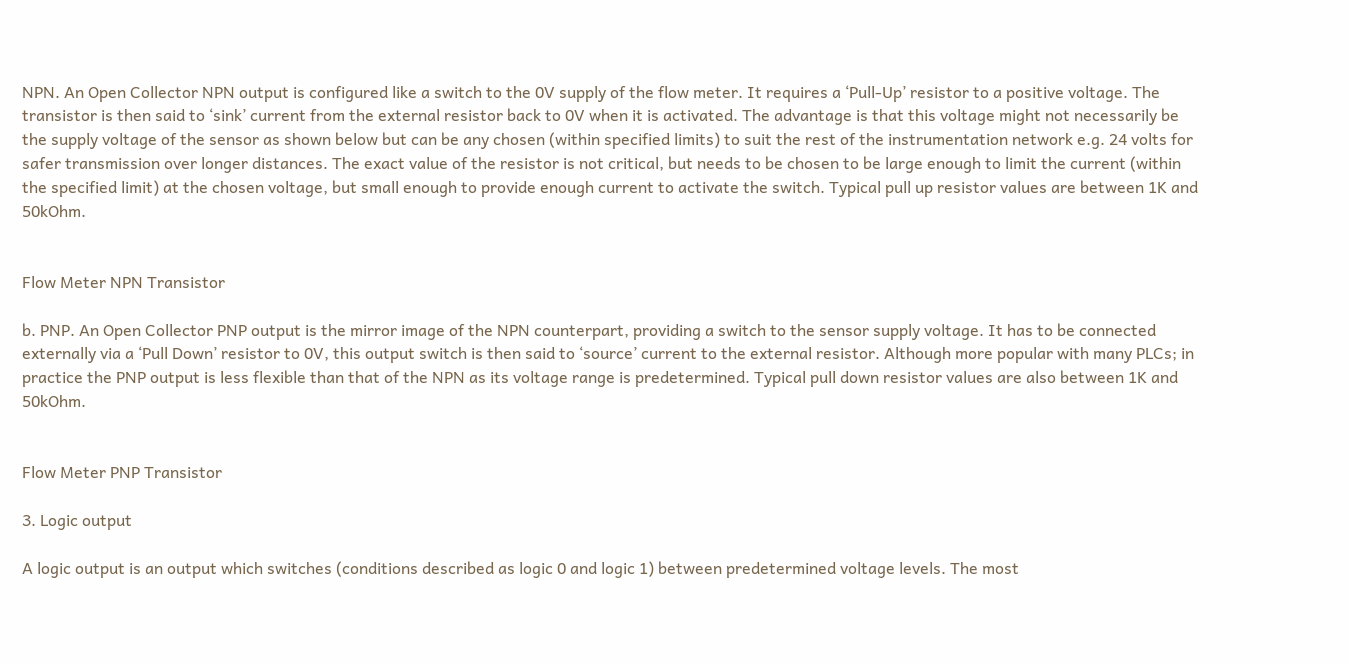NPN. An Open Collector NPN output is configured like a switch to the 0V supply of the flow meter. It requires a ‘Pull-Up’ resistor to a positive voltage. The transistor is then said to ‘sink’ current from the external resistor back to 0V when it is activated. The advantage is that this voltage might not necessarily be the supply voltage of the sensor as shown below but can be any chosen (within specified limits) to suit the rest of the instrumentation network e.g. 24 volts for safer transmission over longer distances. The exact value of the resistor is not critical, but needs to be chosen to be large enough to limit the current (within the specified limit) at the chosen voltage, but small enough to provide enough current to activate the switch. Typical pull up resistor values are between 1K and 50kOhm.


Flow Meter NPN Transistor

b. PNP. An Open Collector PNP output is the mirror image of the NPN counterpart, providing a switch to the sensor supply voltage. It has to be connected externally via a ‘Pull Down’ resistor to 0V, this output switch is then said to ‘source’ current to the external resistor. Although more popular with many PLCs; in practice the PNP output is less flexible than that of the NPN as its voltage range is predetermined. Typical pull down resistor values are also between 1K and 50kOhm.


Flow Meter PNP Transistor

3. Logic output

A logic output is an output which switches (conditions described as logic 0 and logic 1) between predetermined voltage levels. The most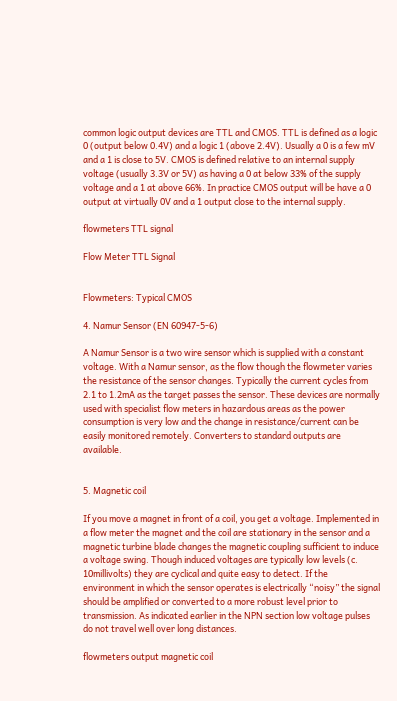common logic output devices are TTL and CMOS. TTL is defined as a logic 0 (output below 0.4V) and a logic 1 (above 2.4V). Usually a 0 is a few mV and a 1 is close to 5V. CMOS is defined relative to an internal supply voltage (usually 3.3V or 5V) as having a 0 at below 33% of the supply voltage and a 1 at above 66%. In practice CMOS output will be have a 0 output at virtually 0V and a 1 output close to the internal supply.

flowmeters TTL signal

Flow Meter TTL Signal


Flowmeters: Typical CMOS

4. Namur Sensor (EN 60947-5-6)

A Namur Sensor is a two wire sensor which is supplied with a constant voltage. With a Namur sensor, as the flow though the flowmeter varies the resistance of the sensor changes. Typically the current cycles from 2.1 to 1.2mA as the target passes the sensor. These devices are normally used with specialist flow meters in hazardous areas as the power consumption is very low and the change in resistance/current can be easily monitored remotely. Converters to standard outputs are available.


5. Magnetic coil

If you move a magnet in front of a coil, you get a voltage. Implemented in a flow meter the magnet and the coil are stationary in the sensor and a magnetic turbine blade changes the magnetic coupling sufficient to induce a voltage swing. Though induced voltages are typically low levels (c. 10millivolts) they are cyclical and quite easy to detect. If the environment in which the sensor operates is electrically “noisy” the signal should be amplified or converted to a more robust level prior to transmission. As indicated earlier in the NPN section low voltage pulses do not travel well over long distances.

flowmeters output magnetic coil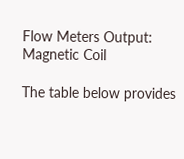Flow Meters Output: Magnetic Coil

The table below provides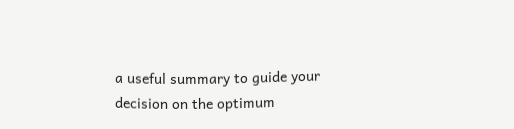a useful summary to guide your decision on the optimum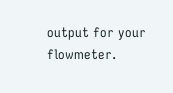output for your flowmeter.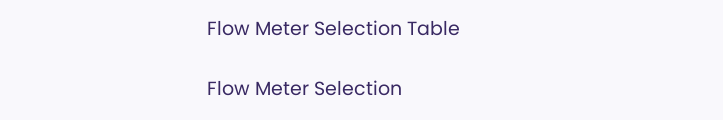Flow Meter Selection Table

Flow Meter Selection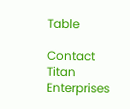Table

Contact Titan Enterprises